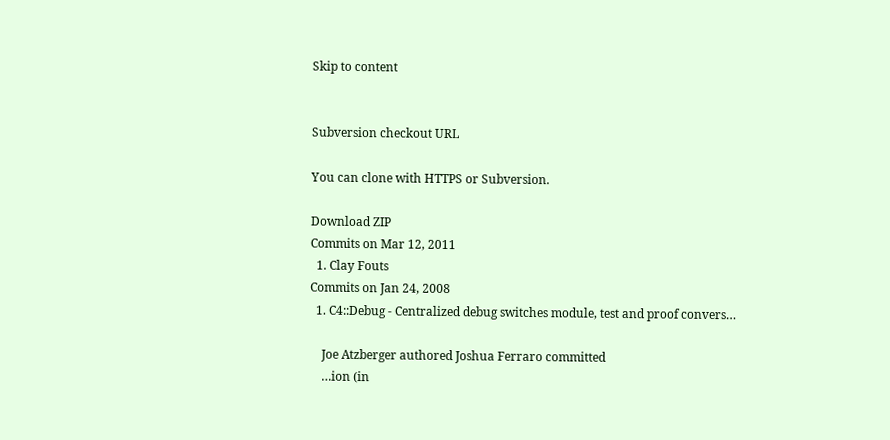Skip to content


Subversion checkout URL

You can clone with HTTPS or Subversion.

Download ZIP
Commits on Mar 12, 2011
  1. Clay Fouts
Commits on Jan 24, 2008
  1. C4::Debug - Centralized debug switches module, test and proof convers…

    Joe Atzberger authored Joshua Ferraro committed
    …ion (in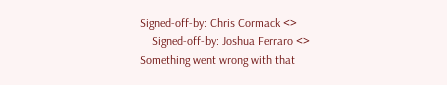Signed-off-by: Chris Cormack <>
    Signed-off-by: Joshua Ferraro <>
Something went wrong with that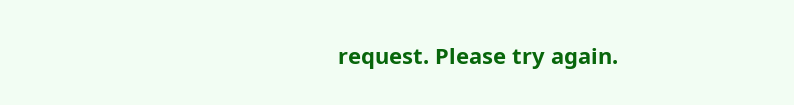request. Please try again.